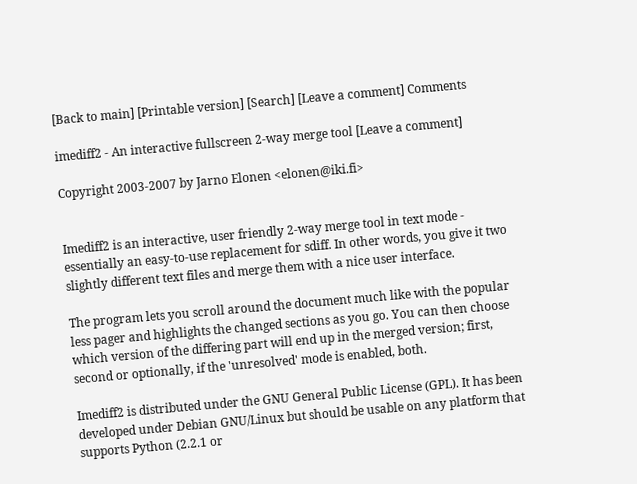[Back to main] [Printable version] [Search] [Leave a comment] Comments

imediff2 - An interactive fullscreen 2-way merge tool [Leave a comment]

Copyright 2003-2007 by Jarno Elonen <elonen@iki.fi>


Imediff2 is an interactive, user friendly 2-way merge tool in text mode - essentially an easy-to-use replacement for sdiff. In other words, you give it two slightly different text files and merge them with a nice user interface.

The program lets you scroll around the document much like with the popular less pager and highlights the changed sections as you go. You can then choose which version of the differing part will end up in the merged version; first, second or optionally, if the 'unresolved' mode is enabled, both.

Imediff2 is distributed under the GNU General Public License (GPL). It has been developed under Debian GNU/Linux but should be usable on any platform that supports Python (2.2.1 or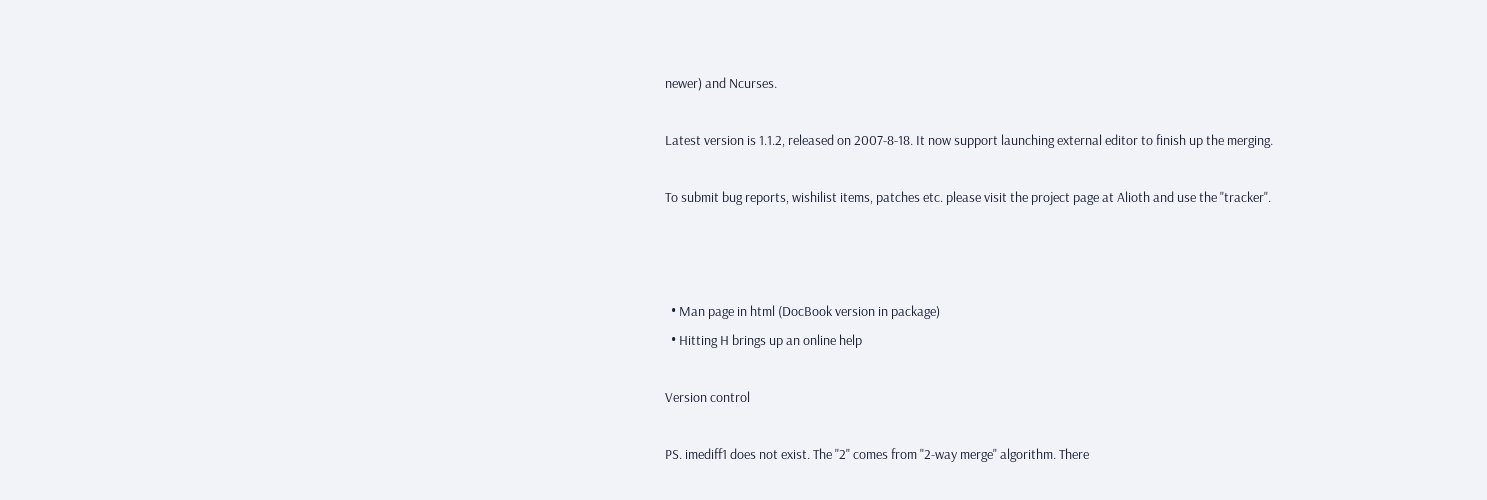newer) and Ncurses.

Latest version is 1.1.2, released on 2007-8-18. It now support launching external editor to finish up the merging.

To submit bug reports, wishilist items, patches etc. please visit the project page at Alioth and use the "tracker".



  • Man page in html (DocBook version in package)
  • Hitting H brings up an online help

Version control

PS. imediff1 does not exist. The "2" comes from "2-way merge" algorithm. There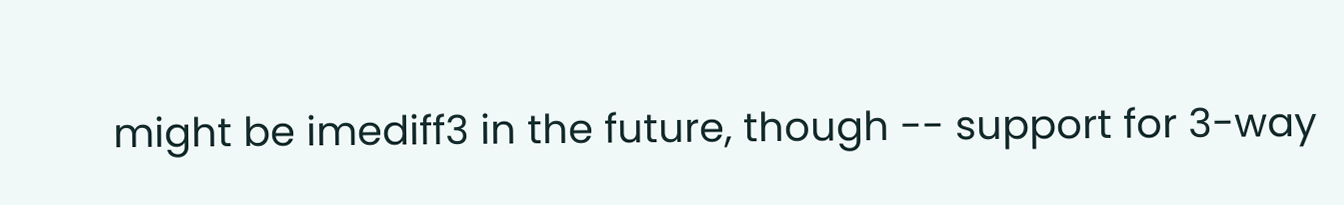might be imediff3 in the future, though -- support for 3-way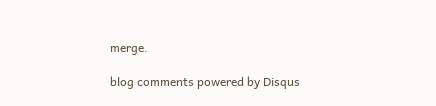merge.

blog comments powered by Disqus